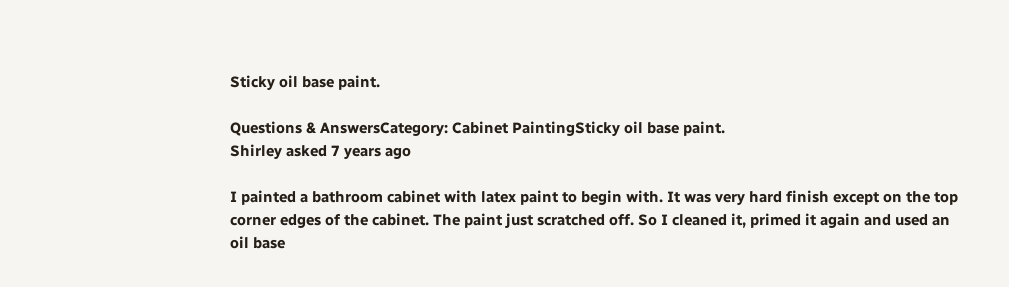Sticky oil base paint.

Questions & AnswersCategory: Cabinet PaintingSticky oil base paint.
Shirley asked 7 years ago

I painted a bathroom cabinet with latex paint to begin with. It was very hard finish except on the top corner edges of the cabinet. The paint just scratched off. So I cleaned it, primed it again and used an oil base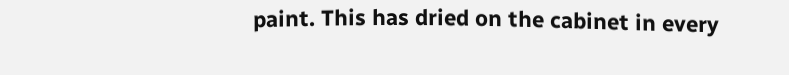paint. This has dried on the cabinet in every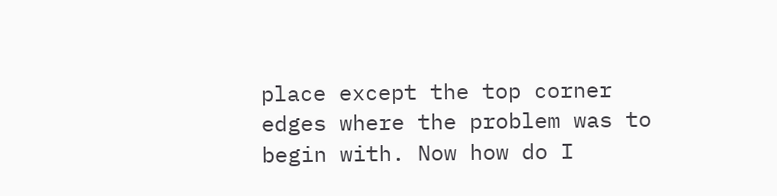place except the top corner edges where the problem was to begin with. Now how do I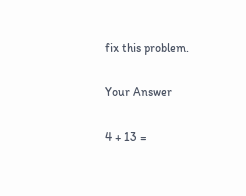fix this problem.

Your Answer

4 + 13 =